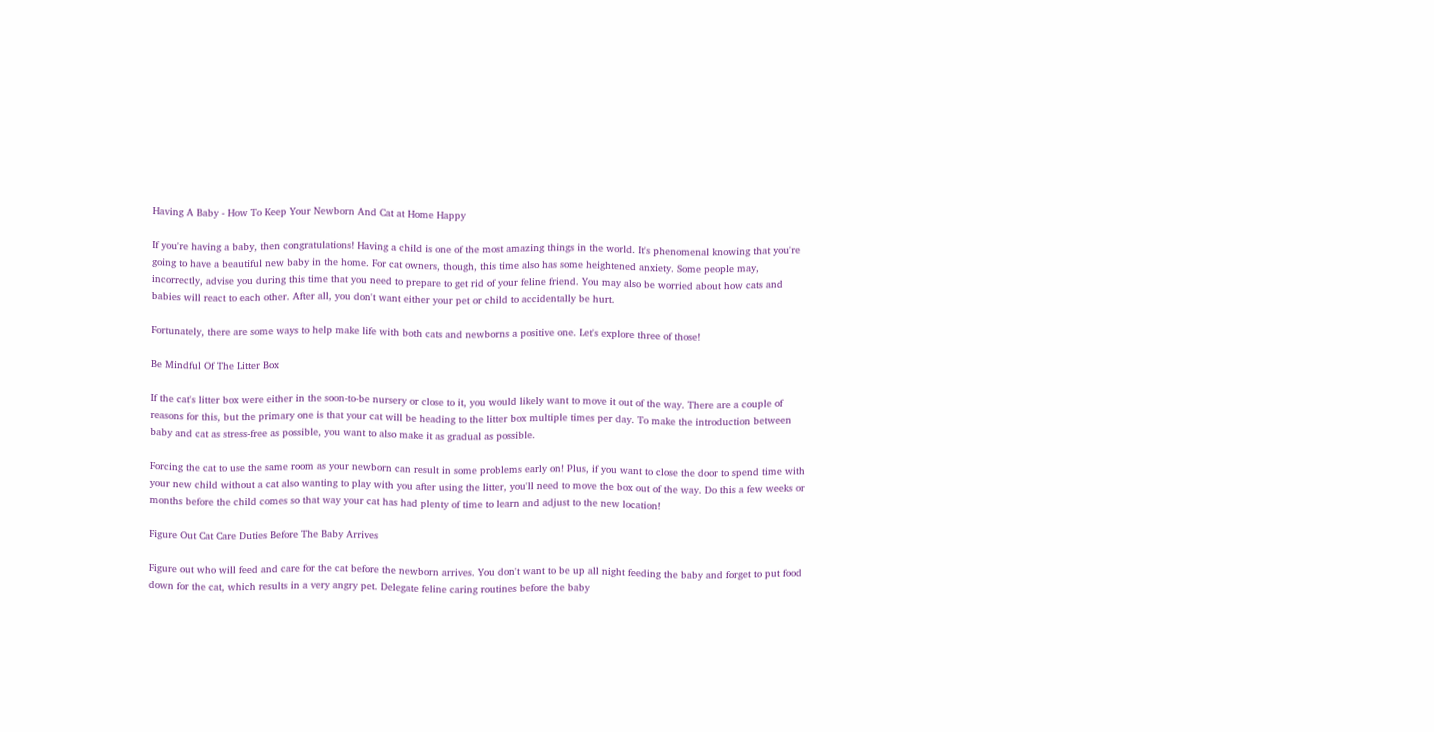Having A Baby - How To Keep Your Newborn And Cat at Home Happy

If you're having a baby, then congratulations! Having a child is one of the most amazing things in the world. It's phenomenal knowing that you're going to have a beautiful new baby in the home. For cat owners, though, this time also has some heightened anxiety. Some people may, incorrectly, advise you during this time that you need to prepare to get rid of your feline friend. You may also be worried about how cats and babies will react to each other. After all, you don't want either your pet or child to accidentally be hurt.

Fortunately, there are some ways to help make life with both cats and newborns a positive one. Let's explore three of those!

Be Mindful Of The Litter Box

If the cat's litter box were either in the soon-to-be nursery or close to it, you would likely want to move it out of the way. There are a couple of reasons for this, but the primary one is that your cat will be heading to the litter box multiple times per day. To make the introduction between baby and cat as stress-free as possible, you want to also make it as gradual as possible.

Forcing the cat to use the same room as your newborn can result in some problems early on! Plus, if you want to close the door to spend time with your new child without a cat also wanting to play with you after using the litter, you'll need to move the box out of the way. Do this a few weeks or months before the child comes so that way your cat has had plenty of time to learn and adjust to the new location!

Figure Out Cat Care Duties Before The Baby Arrives

Figure out who will feed and care for the cat before the newborn arrives. You don't want to be up all night feeding the baby and forget to put food down for the cat, which results in a very angry pet. Delegate feline caring routines before the baby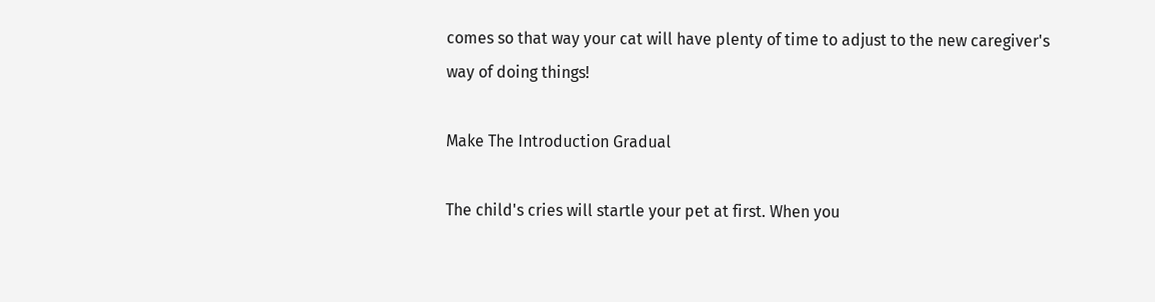comes so that way your cat will have plenty of time to adjust to the new caregiver's way of doing things!

Make The Introduction Gradual

The child's cries will startle your pet at first. When you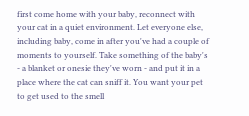first come home with your baby, reconnect with your cat in a quiet environment. Let everyone else, including baby, come in after you've had a couple of moments to yourself. Take something of the baby's - a blanket or onesie they've worn - and put it in a place where the cat can sniff it. You want your pet to get used to the smell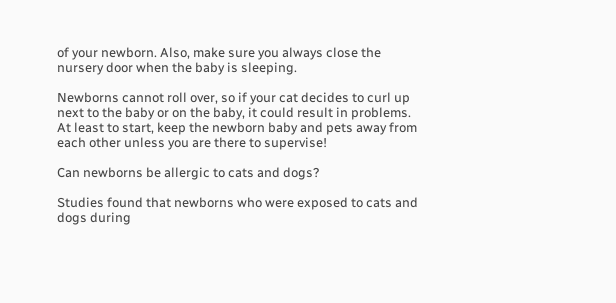of your newborn. Also, make sure you always close the nursery door when the baby is sleeping.

Newborns cannot roll over, so if your cat decides to curl up next to the baby or on the baby, it could result in problems. At least to start, keep the newborn baby and pets away from each other unless you are there to supervise!

Can newborns be allergic to cats and dogs?

Studies found that newborns who were exposed to cats and dogs during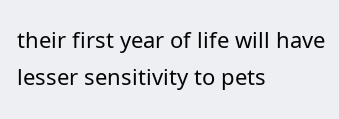their first year of life will have lesser sensitivity to pets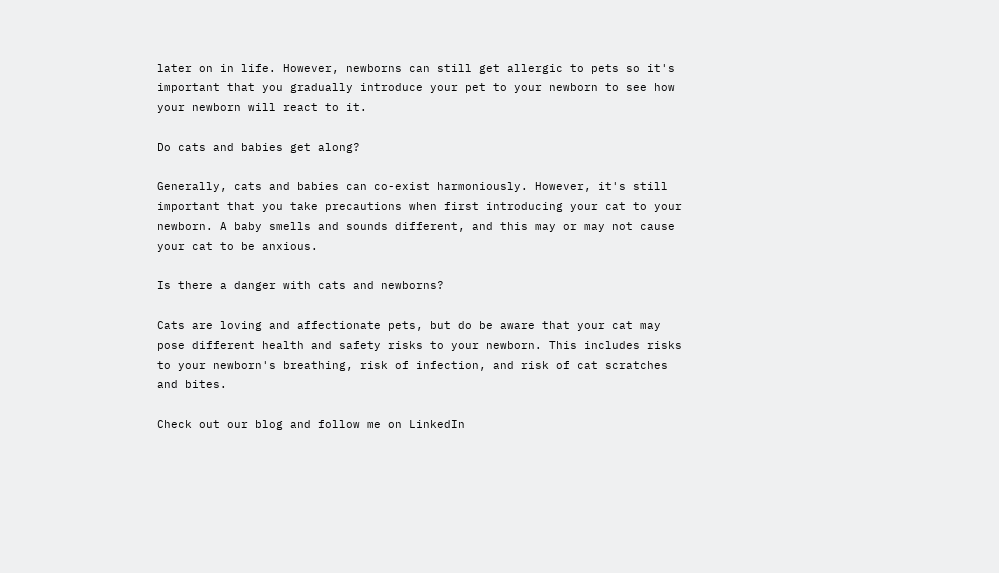later on in life. However, newborns can still get allergic to pets so it's important that you gradually introduce your pet to your newborn to see how your newborn will react to it.

Do cats and babies get along?

Generally, cats and babies can co-exist harmoniously. However, it's still important that you take precautions when first introducing your cat to your newborn. A baby smells and sounds different, and this may or may not cause your cat to be anxious.

Is there a danger with cats and newborns?

Cats are loving and affectionate pets, but do be aware that your cat may pose different health and safety risks to your newborn. This includes risks to your newborn's breathing, risk of infection, and risk of cat scratches and bites.

Check out our blog and follow me on LinkedIn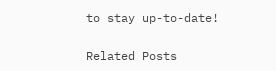to stay up-to-date!

Related Posts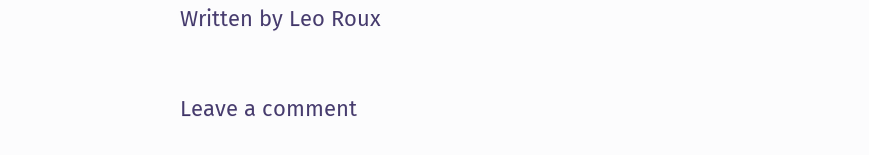Written by Leo Roux

Leave a comment